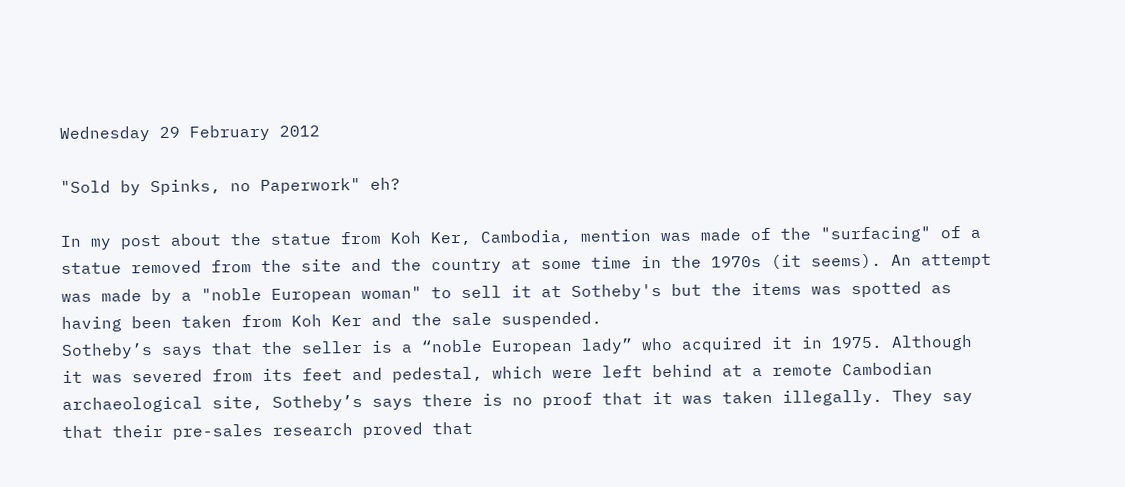Wednesday 29 February 2012

"Sold by Spinks, no Paperwork" eh?

In my post about the statue from Koh Ker, Cambodia, mention was made of the "surfacing" of a statue removed from the site and the country at some time in the 1970s (it seems). An attempt was made by a "noble European woman" to sell it at Sotheby's but the items was spotted as having been taken from Koh Ker and the sale suspended.
Sotheby’s says that the seller is a “noble European lady” who acquired it in 1975. Although it was severed from its feet and pedestal, which were left behind at a remote Cambodian archaeological site, Sotheby’s says there is no proof that it was taken illegally. They say that their pre-sales research proved that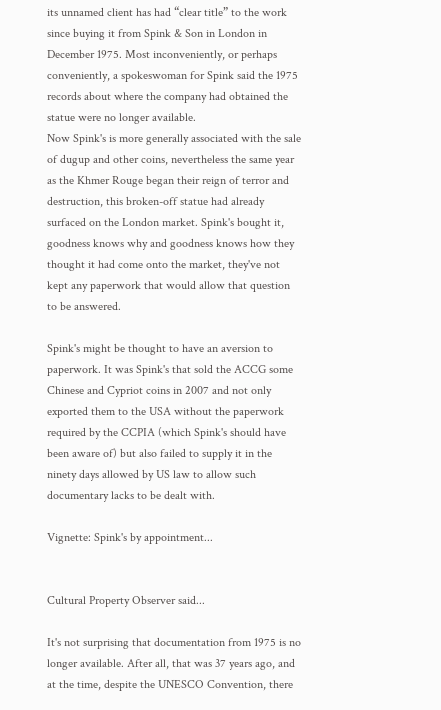its unnamed client has had “clear title” to the work since buying it from Spink & Son in London in December 1975. Most inconveniently, or perhaps conveniently, a spokeswoman for Spink said the 1975 records about where the company had obtained the statue were no longer available.
Now Spink's is more generally associated with the sale of dugup and other coins, nevertheless the same year as the Khmer Rouge began their reign of terror and destruction, this broken-off statue had already surfaced on the London market. Spink's bought it, goodness knows why and goodness knows how they thought it had come onto the market, they've not kept any paperwork that would allow that question to be answered.

Spink's might be thought to have an aversion to paperwork. It was Spink's that sold the ACCG some Chinese and Cypriot coins in 2007 and not only exported them to the USA without the paperwork required by the CCPIA (which Spink's should have been aware of) but also failed to supply it in the ninety days allowed by US law to allow such documentary lacks to be dealt with.

Vignette: Spink's by appointment...


Cultural Property Observer said...

It's not surprising that documentation from 1975 is no longer available. After all, that was 37 years ago, and at the time, despite the UNESCO Convention, there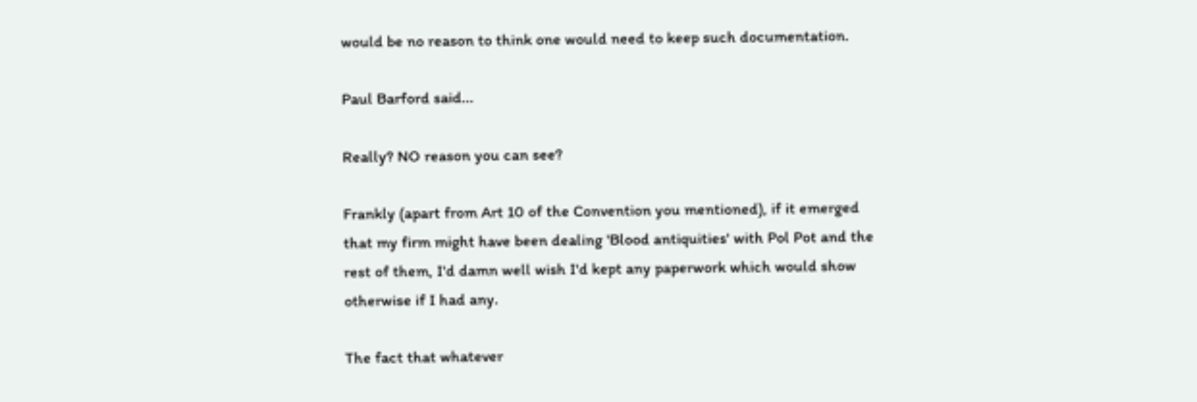would be no reason to think one would need to keep such documentation.

Paul Barford said...

Really? NO reason you can see?

Frankly (apart from Art 10 of the Convention you mentioned), if it emerged that my firm might have been dealing 'Blood antiquities' with Pol Pot and the rest of them, I'd damn well wish I'd kept any paperwork which would show otherwise if I had any.

The fact that whatever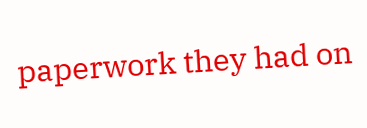paperwork they had on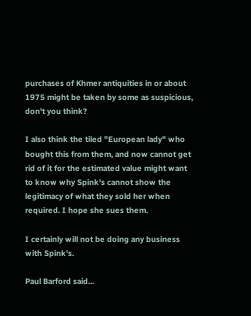purchases of Khmer antiquities in or about 1975 might be taken by some as suspicious, don't you think?

I also think the tiled "European lady" who bought this from them, and now cannot get rid of it for the estimated value might want to know why Spink's cannot show the legitimacy of what they sold her when required. I hope she sues them.

I certainly will not be doing any business with Spink's.

Paul Barford said...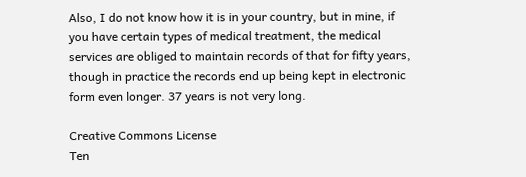Also, I do not know how it is in your country, but in mine, if you have certain types of medical treatment, the medical services are obliged to maintain records of that for fifty years, though in practice the records end up being kept in electronic form even longer. 37 years is not very long.

Creative Commons License
Ten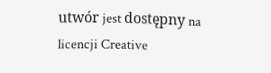utwór jest dostępny na licencji Creative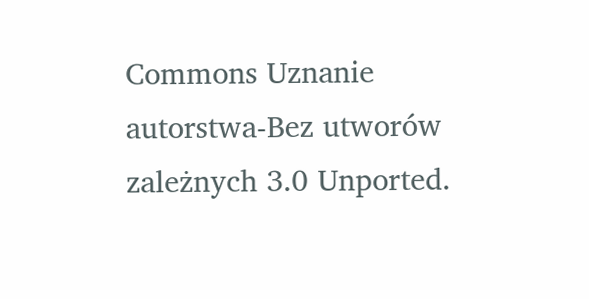Commons Uznanie autorstwa-Bez utworów zależnych 3.0 Unported.